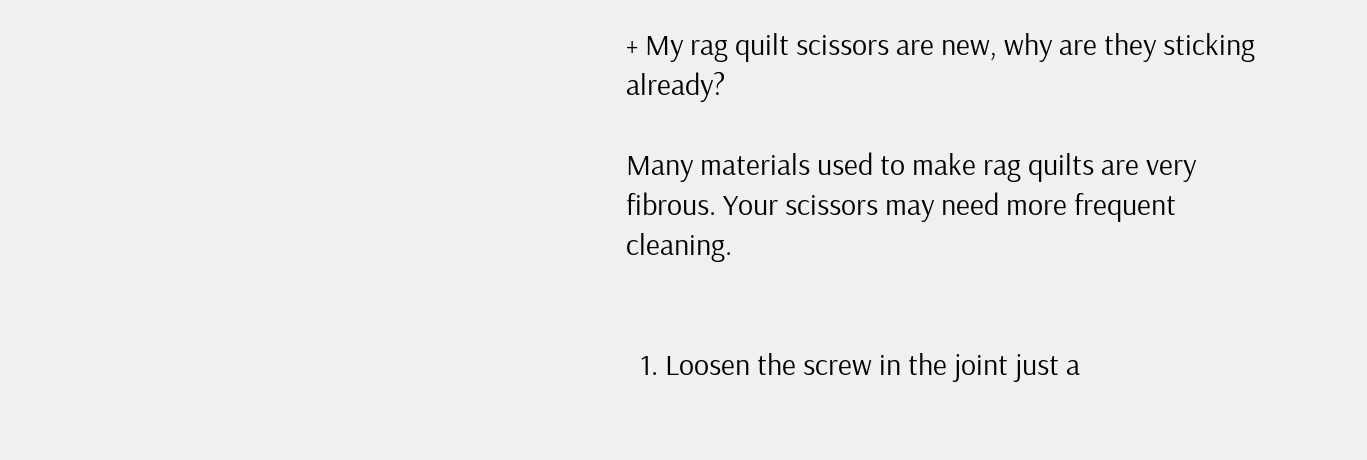+ My rag quilt scissors are new, why are they sticking already?

Many materials used to make rag quilts are very fibrous. Your scissors may need more frequent cleaning.


  1. Loosen the screw in the joint just a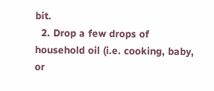bit.
  2. Drop a few drops of household oil (i.e. cooking, baby, or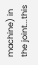machine) in the joint...this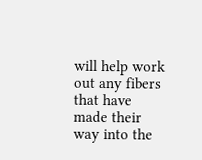will help work out any fibers that have made their way into the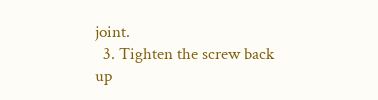joint.
  3. Tighten the screw back up